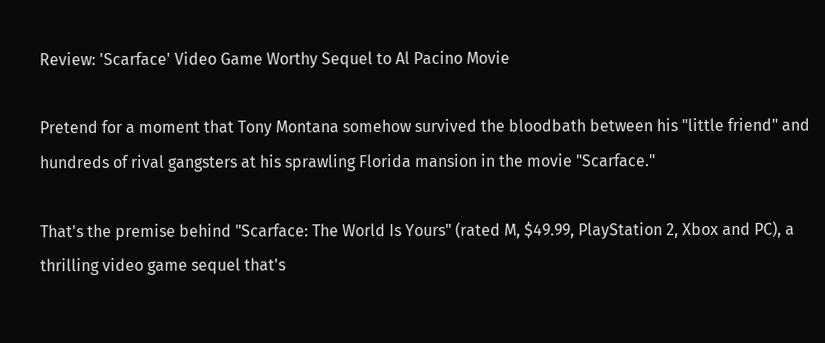Review: 'Scarface' Video Game Worthy Sequel to Al Pacino Movie

Pretend for a moment that Tony Montana somehow survived the bloodbath between his "little friend" and hundreds of rival gangsters at his sprawling Florida mansion in the movie "Scarface."

That's the premise behind "Scarface: The World Is Yours" (rated M, $49.99, PlayStation 2, Xbox and PC), a thrilling video game sequel that's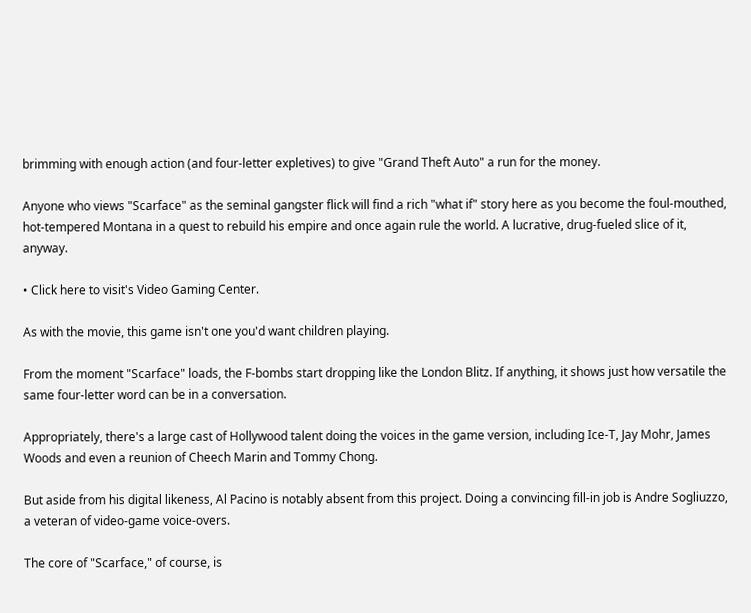brimming with enough action (and four-letter expletives) to give "Grand Theft Auto" a run for the money.

Anyone who views "Scarface" as the seminal gangster flick will find a rich "what if" story here as you become the foul-mouthed, hot-tempered Montana in a quest to rebuild his empire and once again rule the world. A lucrative, drug-fueled slice of it, anyway.

• Click here to visit's Video Gaming Center.

As with the movie, this game isn't one you'd want children playing.

From the moment "Scarface" loads, the F-bombs start dropping like the London Blitz. If anything, it shows just how versatile the same four-letter word can be in a conversation.

Appropriately, there's a large cast of Hollywood talent doing the voices in the game version, including Ice-T, Jay Mohr, James Woods and even a reunion of Cheech Marin and Tommy Chong.

But aside from his digital likeness, Al Pacino is notably absent from this project. Doing a convincing fill-in job is Andre Sogliuzzo, a veteran of video-game voice-overs.

The core of "Scarface," of course, is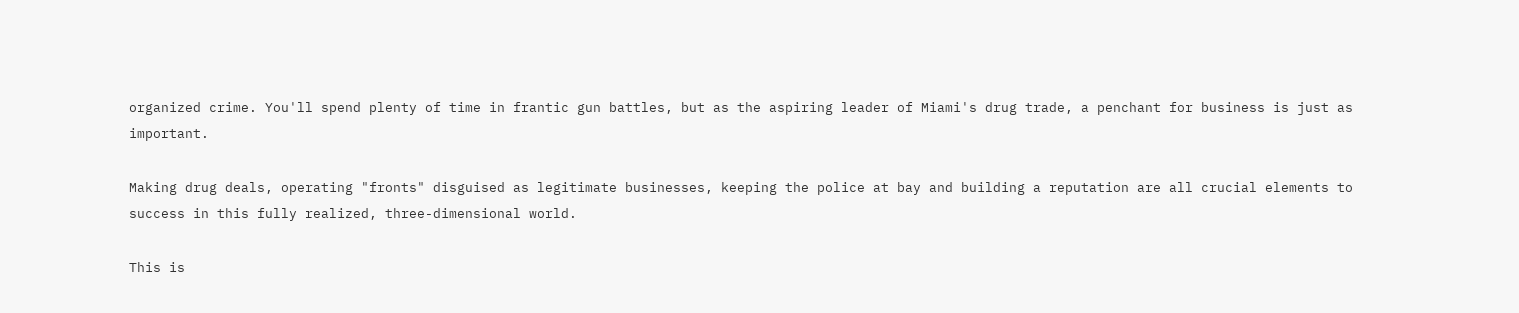organized crime. You'll spend plenty of time in frantic gun battles, but as the aspiring leader of Miami's drug trade, a penchant for business is just as important.

Making drug deals, operating "fronts" disguised as legitimate businesses, keeping the police at bay and building a reputation are all crucial elements to success in this fully realized, three-dimensional world.

This is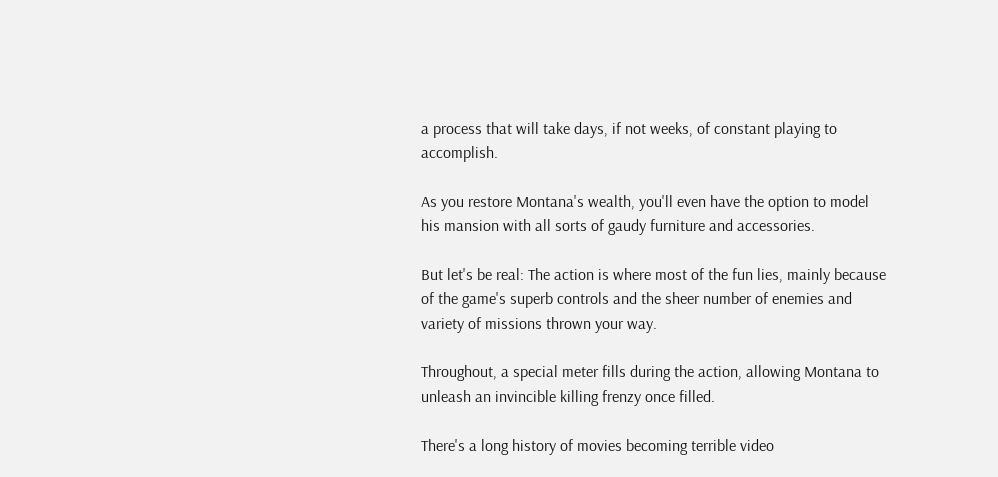a process that will take days, if not weeks, of constant playing to accomplish.

As you restore Montana's wealth, you'll even have the option to model his mansion with all sorts of gaudy furniture and accessories.

But let's be real: The action is where most of the fun lies, mainly because of the game's superb controls and the sheer number of enemies and variety of missions thrown your way.

Throughout, a special meter fills during the action, allowing Montana to unleash an invincible killing frenzy once filled.

There's a long history of movies becoming terrible video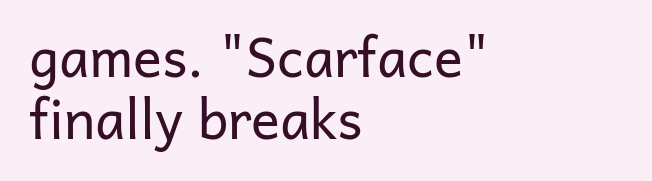games. "Scarface" finally breaks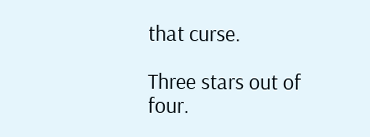that curse.

Three stars out of four.